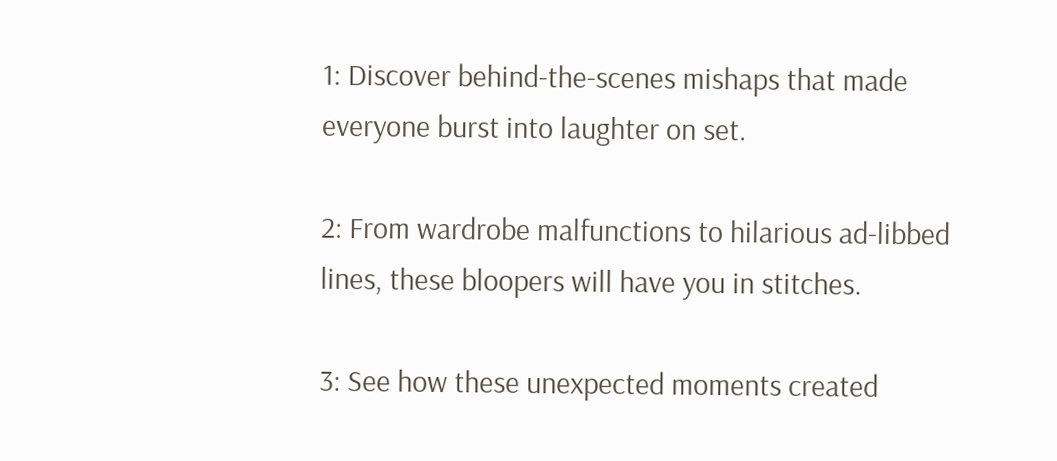1: Discover behind-the-scenes mishaps that made everyone burst into laughter on set.

2: From wardrobe malfunctions to hilarious ad-libbed lines, these bloopers will have you in stitches.

3: See how these unexpected moments created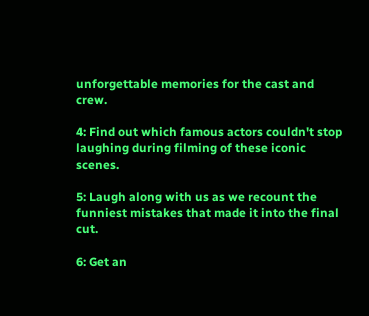unforgettable memories for the cast and crew.

4: Find out which famous actors couldn't stop laughing during filming of these iconic scenes.

5: Laugh along with us as we recount the funniest mistakes that made it into the final cut.

6: Get an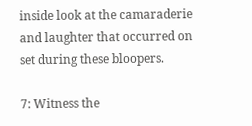inside look at the camaraderie and laughter that occurred on set during these bloopers.

7: Witness the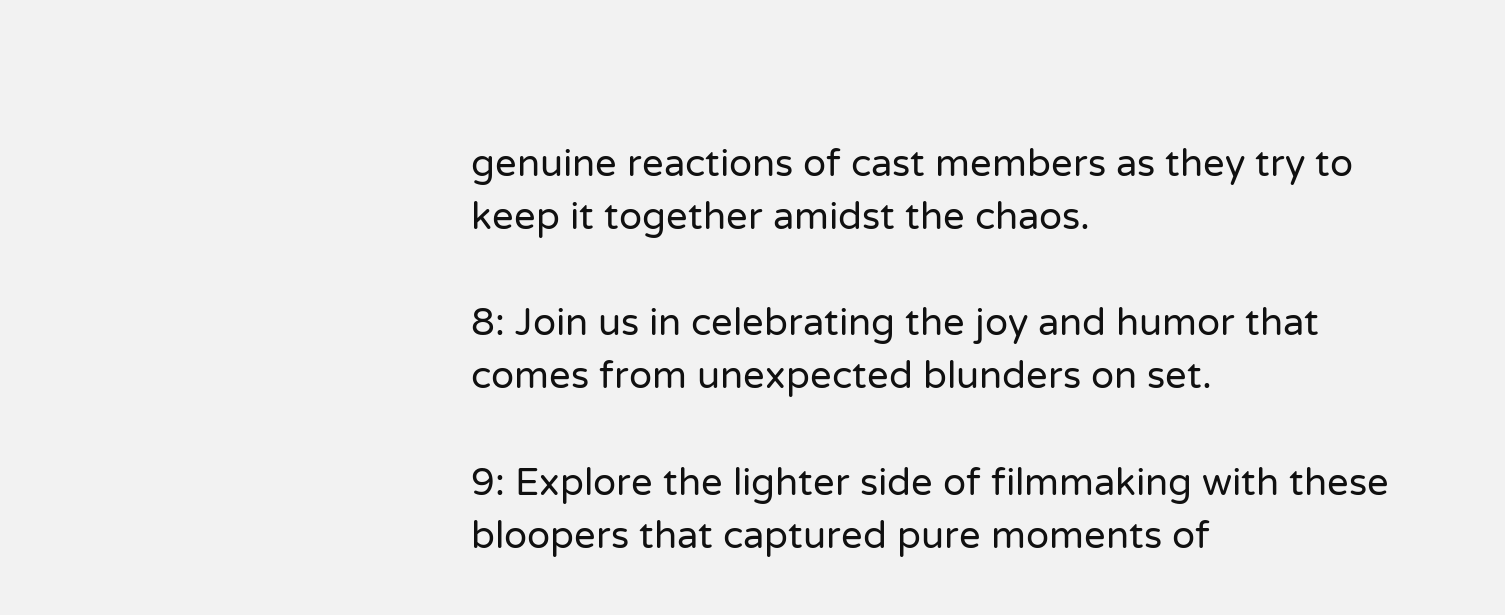genuine reactions of cast members as they try to keep it together amidst the chaos.

8: Join us in celebrating the joy and humor that comes from unexpected blunders on set.

9: Explore the lighter side of filmmaking with these bloopers that captured pure moments of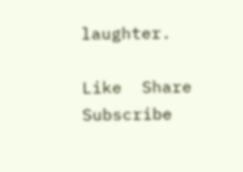laughter.

Like  Share Subscribe